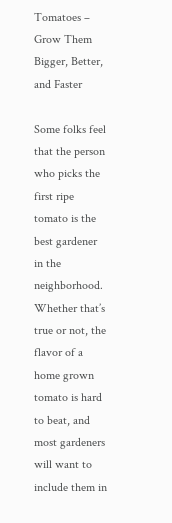Tomatoes – Grow Them Bigger, Better, and Faster

Some folks feel that the person who picks the first ripe tomato is the best gardener in the neighborhood. Whether that’s true or not, the flavor of a home grown tomato is hard to beat, and most gardeners will want to include them in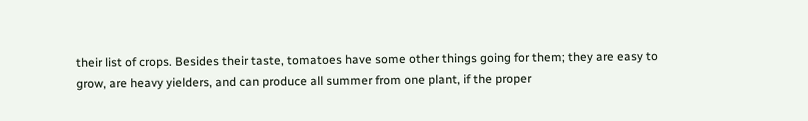their list of crops. Besides their taste, tomatoes have some other things going for them; they are easy to grow, are heavy yielders, and can produce all summer from one plant, if the proper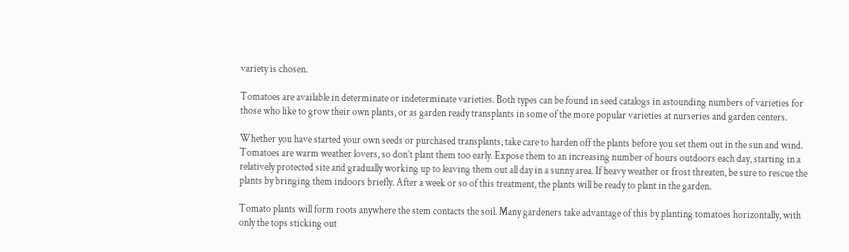variety is chosen.

Tomatoes are available in determinate or indeterminate varieties. Both types can be found in seed catalogs in astounding numbers of varieties for those who like to grow their own plants, or as garden ready transplants in some of the more popular varieties at nurseries and garden centers.

Whether you have started your own seeds or purchased transplants, take care to harden off the plants before you set them out in the sun and wind. Tomatoes are warm weather lovers, so don’t plant them too early. Expose them to an increasing number of hours outdoors each day, starting in a relatively protected site and gradually working up to leaving them out all day in a sunny area. If heavy weather or frost threaten, be sure to rescue the plants by bringing them indoors briefly. After a week or so of this treatment, the plants will be ready to plant in the garden.

Tomato plants will form roots anywhere the stem contacts the soil. Many gardeners take advantage of this by planting tomatoes horizontally, with only the tops sticking out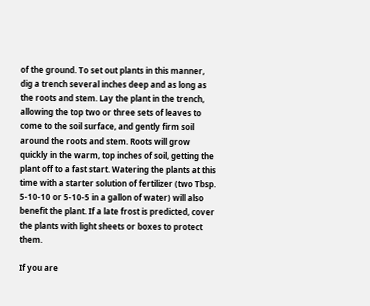of the ground. To set out plants in this manner, dig a trench several inches deep and as long as the roots and stem. Lay the plant in the trench, allowing the top two or three sets of leaves to come to the soil surface, and gently firm soil around the roots and stem. Roots will grow quickly in the warm, top inches of soil, getting the plant off to a fast start. Watering the plants at this time with a starter solution of fertilizer (two Tbsp. 5-10-10 or 5-10-5 in a gallon of water) will also benefit the plant. If a late frost is predicted, cover the plants with light sheets or boxes to protect them.

If you are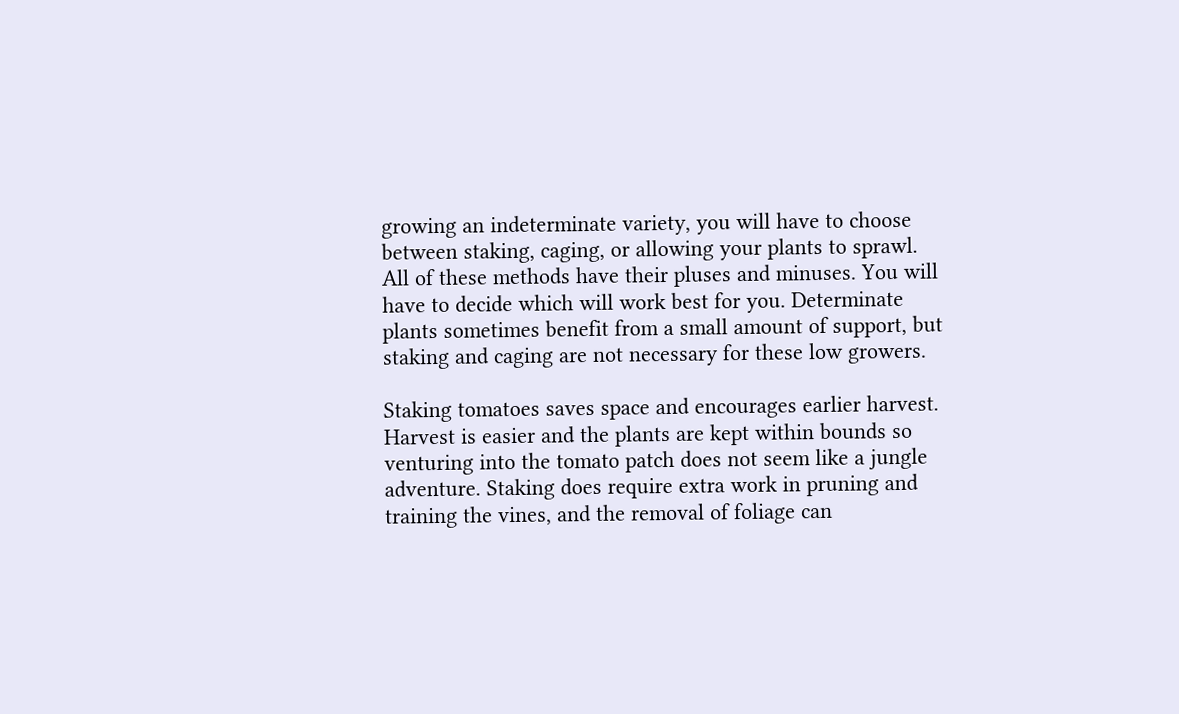growing an indeterminate variety, you will have to choose between staking, caging, or allowing your plants to sprawl. All of these methods have their pluses and minuses. You will have to decide which will work best for you. Determinate plants sometimes benefit from a small amount of support, but staking and caging are not necessary for these low growers.

Staking tomatoes saves space and encourages earlier harvest. Harvest is easier and the plants are kept within bounds so venturing into the tomato patch does not seem like a jungle adventure. Staking does require extra work in pruning and training the vines, and the removal of foliage can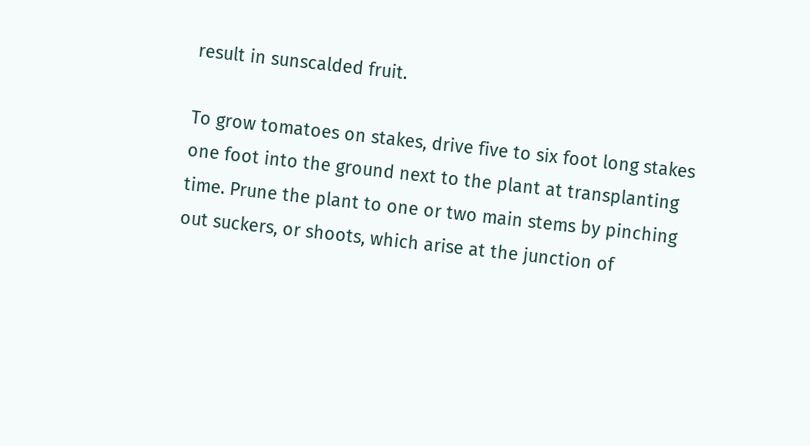result in sunscalded fruit.

To grow tomatoes on stakes, drive five to six foot long stakes one foot into the ground next to the plant at transplanting time. Prune the plant to one or two main stems by pinching out suckers, or shoots, which arise at the junction of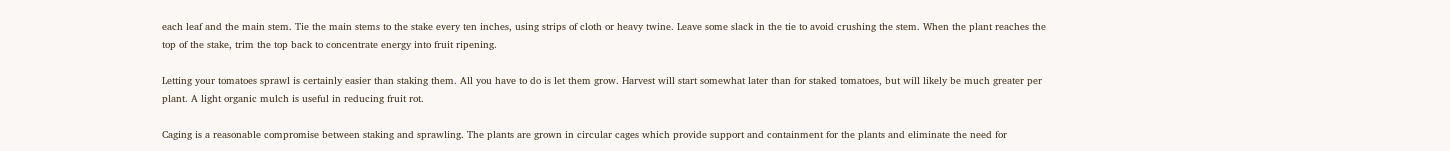each leaf and the main stem. Tie the main stems to the stake every ten inches, using strips of cloth or heavy twine. Leave some slack in the tie to avoid crushing the stem. When the plant reaches the top of the stake, trim the top back to concentrate energy into fruit ripening.

Letting your tomatoes sprawl is certainly easier than staking them. All you have to do is let them grow. Harvest will start somewhat later than for staked tomatoes, but will likely be much greater per plant. A light organic mulch is useful in reducing fruit rot.

Caging is a reasonable compromise between staking and sprawling. The plants are grown in circular cages which provide support and containment for the plants and eliminate the need for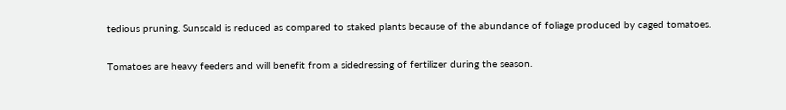tedious pruning. Sunscald is reduced as compared to staked plants because of the abundance of foliage produced by caged tomatoes.

Tomatoes are heavy feeders and will benefit from a sidedressing of fertilizer during the season.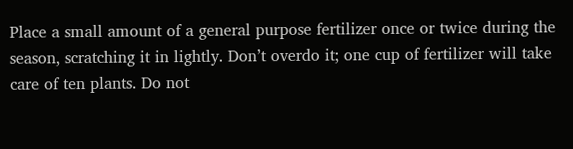Place a small amount of a general purpose fertilizer once or twice during the season, scratching it in lightly. Don’t overdo it; one cup of fertilizer will take care of ten plants. Do not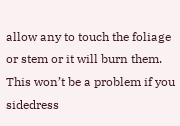allow any to touch the foliage or stem or it will burn them. This won’t be a problem if you sidedress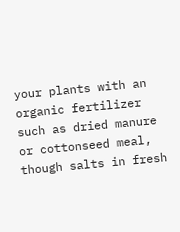your plants with an organic fertilizer such as dried manure or cottonseed meal, though salts in fresh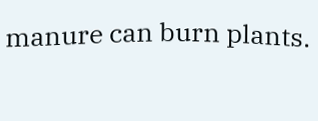manure can burn plants.